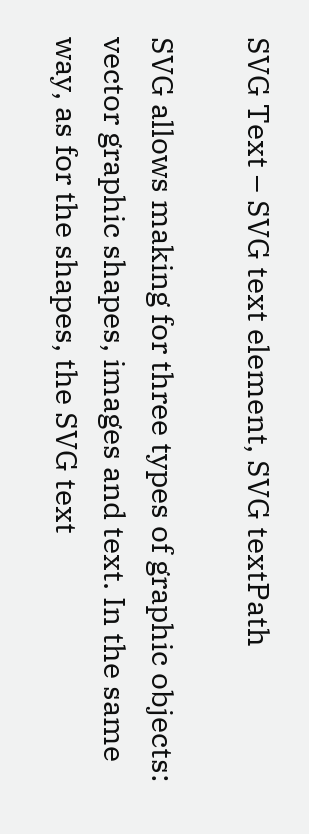SVG Text – SVG text element, SVG textPath

SVG allows making for three types of graphic objects: vector graphic shapes, images and text. In the same way, as for the shapes, the SVG text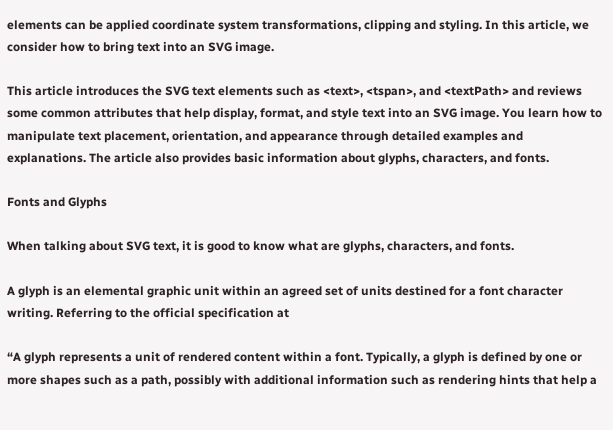elements can be applied coordinate system transformations, clipping and styling. In this article, we consider how to bring text into an SVG image.

This article introduces the SVG text elements such as <text>, <tspan>, and <textPath> and reviews some common attributes that help display, format, and style text into an SVG image. You learn how to manipulate text placement, orientation, and appearance through detailed examples and explanations. The article also provides basic information about glyphs, characters, and fonts.

Fonts and Glyphs

When talking about SVG text, it is good to know what are glyphs, characters, and fonts.

A glyph is an elemental graphic unit within an agreed set of units destined for a font character writing. Referring to the official specification at

“A glyph represents a unit of rendered content within a font. Typically, a glyph is defined by one or more shapes such as a path, possibly with additional information such as rendering hints that help a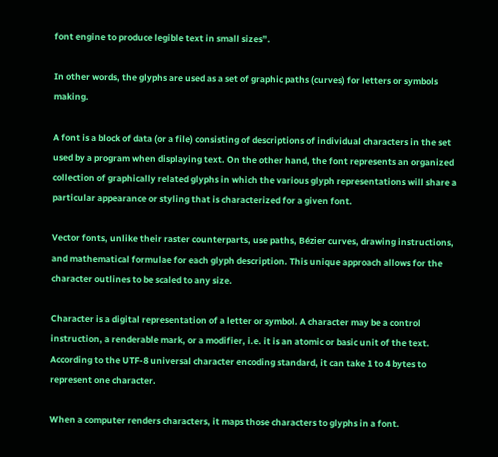font engine to produce legible text in small sizes”.

In other words, the glyphs are used as a set of graphic paths (curves) for letters or symbols making.

A font is a block of data (or a file) consisting of descriptions of individual characters in the set used by a program when displaying text. On the other hand, the font represents an organized collection of graphically related glyphs in which the various glyph representations will share a particular appearance or styling that is characterized for a given font.

Vector fonts, unlike their raster counterparts, use paths, Bézier curves, drawing instructions, and mathematical formulae for each glyph description. This unique approach allows for the character outlines to be scaled to any size.

Character is a digital representation of a letter or symbol. A character may be a control instruction, a renderable mark, or a modifier, i.e. it is an atomic or basic unit of the text. According to the UTF-8 universal character encoding standard, it can take 1 to 4 bytes to represent one character.

When a computer renders characters, it maps those characters to glyphs in a font.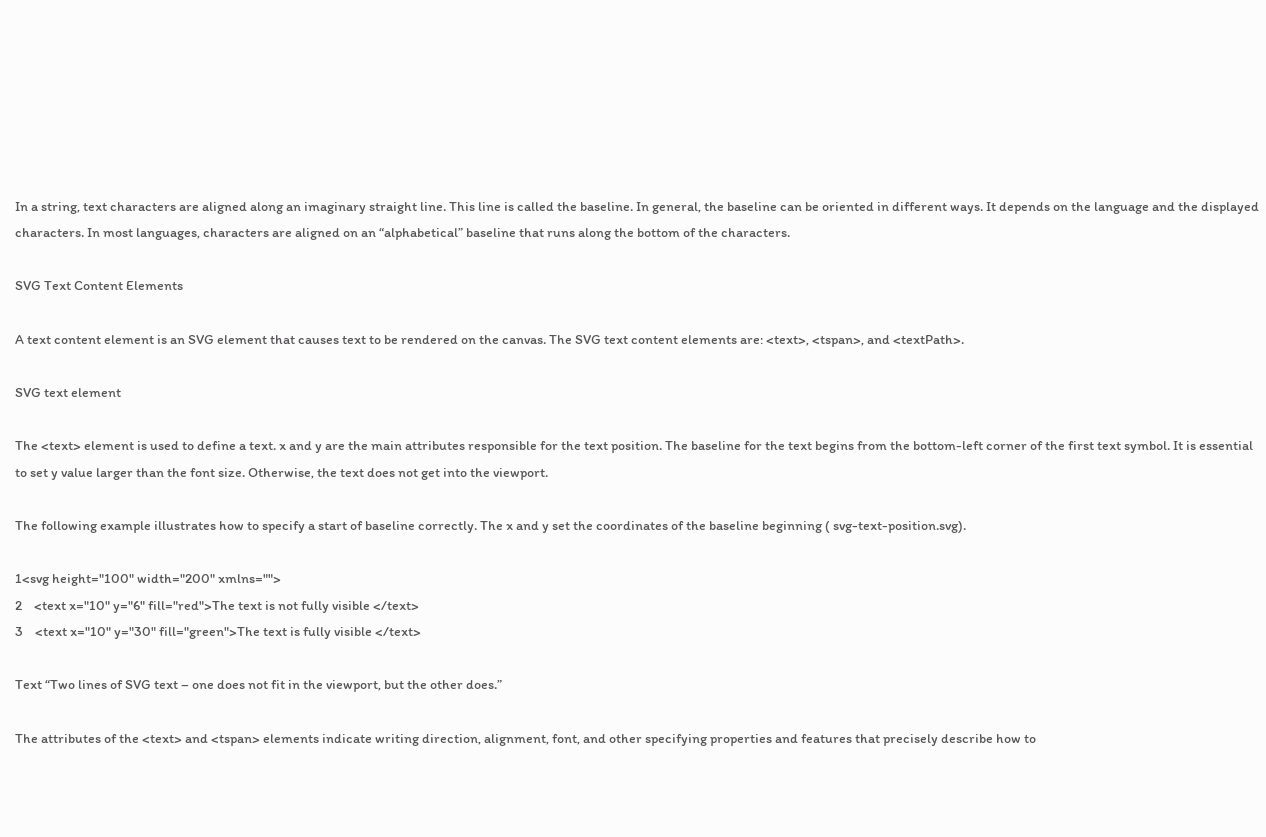In a string, text characters are aligned along an imaginary straight line. This line is called the baseline. In general, the baseline can be oriented in different ways. It depends on the language and the displayed characters. In most languages, characters are aligned on an “alphabetical” baseline that runs along the bottom of the characters.

SVG Text Content Elements

A text content element is an SVG element that causes text to be rendered on the canvas. The SVG text content elements are: <text>, <tspan>, and <textPath>.

SVG text element

The <text> element is used to define a text. x and y are the main attributes responsible for the text position. The baseline for the text begins from the bottom-left corner of the first text symbol. It is essential to set y value larger than the font size. Otherwise, the text does not get into the viewport.

The following example illustrates how to specify a start of baseline correctly. The x and y set the coordinates of the baseline beginning ( svg-text-position.svg).

1<svg height="100" width="200" xmlns="">
2    <text x="10" y="6" fill="red">The text is not fully visible </text>
3    <text x="10" y="30" fill="green">The text is fully visible </text>

Text “Two lines of SVG text – one does not fit in the viewport, but the other does.”

The attributes of the <text> and <tspan> elements indicate writing direction, alignment, font, and other specifying properties and features that precisely describe how to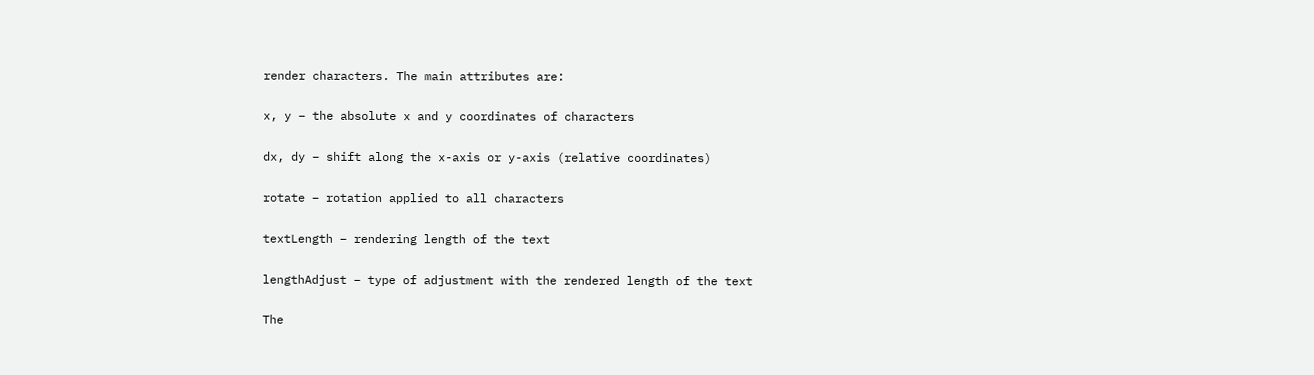render characters. The main attributes are:

x, y − the absolute x and y coordinates of characters

dx, dy − shift along the x-axis or y-axis (relative coordinates)

rotate − rotation applied to all characters

textLength − rendering length of the text

lengthAdjust − type of adjustment with the rendered length of the text

The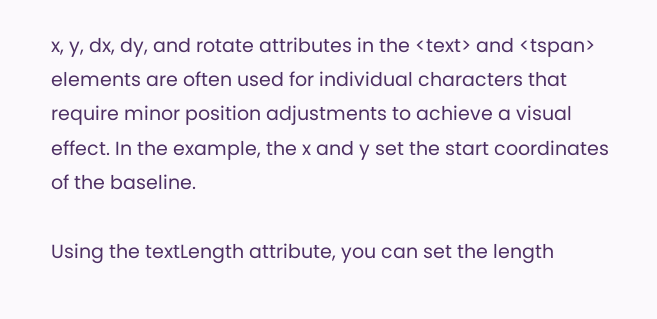x, y, dx, dy, and rotate attributes in the <text> and <tspan> elements are often used for individual characters that require minor position adjustments to achieve a visual effect. In the example, the x and y set the start coordinates of the baseline.

Using the textLength attribute, you can set the length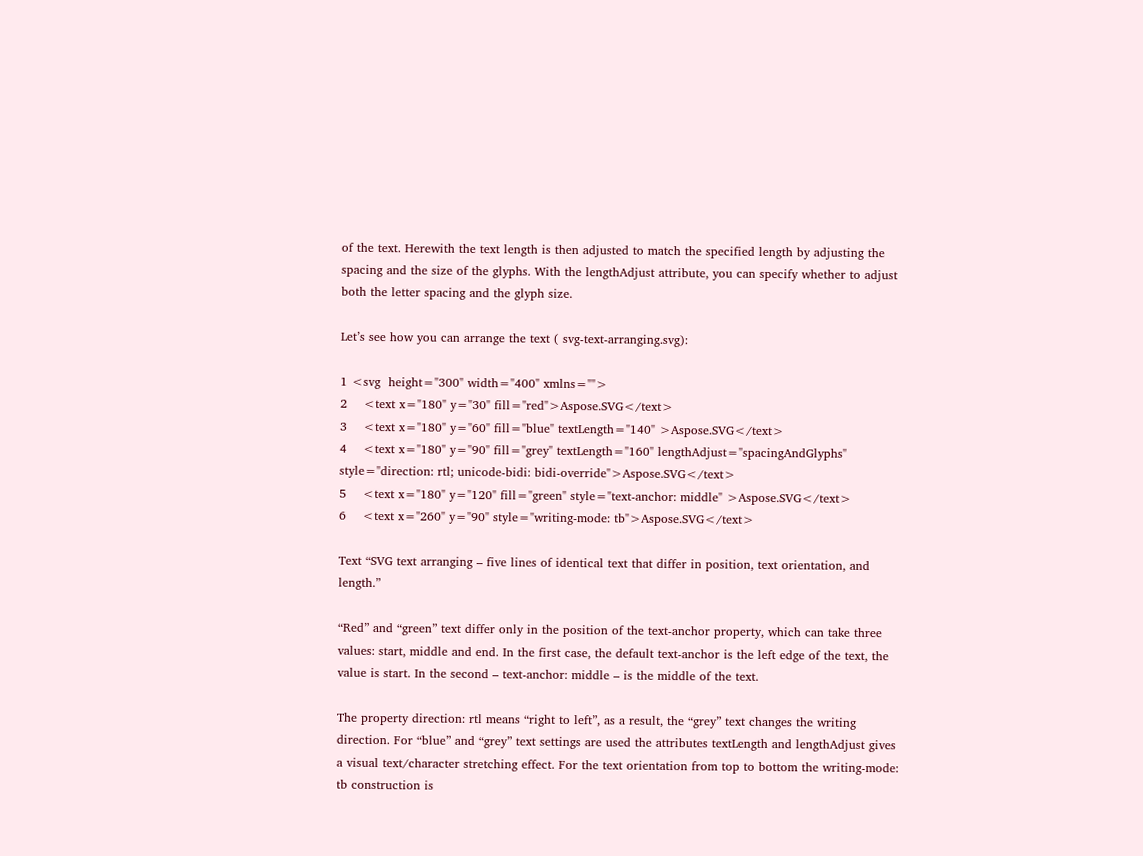of the text. Herewith the text length is then adjusted to match the specified length by adjusting the spacing and the size of the glyphs. With the lengthAdjust attribute, you can specify whether to adjust both the letter spacing and the glyph size.

Let’s see how you can arrange the text ( svg-text-arranging.svg):

1 <svg  height="300" width="400" xmlns="">
2    <text x="180" y="30" fill="red">Aspose.SVG</text>
3    <text x="180" y="60" fill="blue" textLength="140" >Aspose.SVG</text>
4    <text x="180" y="90" fill="grey" textLength="160" lengthAdjust="spacingAndGlyphs" style="direction: rtl; unicode-bidi: bidi-override">Aspose.SVG</text>
5    <text x="180" y="120" fill="green" style="text-anchor: middle" >Aspose.SVG</text>
6    <text x="260" y="90" style="writing-mode: tb">Aspose.SVG</text>

Text “SVG text arranging – five lines of identical text that differ in position, text orientation, and length.”

“Red” and “green” text differ only in the position of the text-anchor property, which can take three values: start, middle and end. In the first case, the default text-anchor is the left edge of the text, the value is start. In the second – text-anchor: middle – is the middle of the text.

The property direction: rtl means “right to left”, as a result, the “grey” text changes the writing direction. For “blue” and “grey” text settings are used the attributes textLength and lengthAdjust gives a visual text/character stretching effect. For the text orientation from top to bottom the writing-mode: tb construction is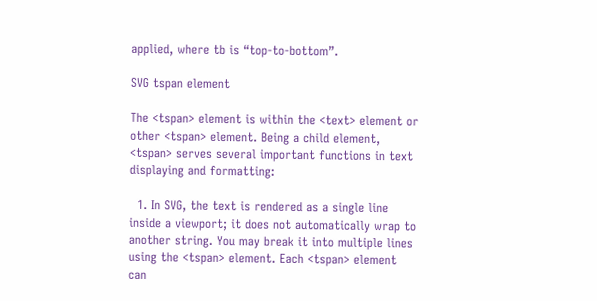applied, where tb is “top-to-bottom”.

SVG tspan element

The <tspan> element is within the <text> element or other <tspan> element. Being a child element, <tspan> serves several important functions in text displaying and formatting:

  1. In SVG, the text is rendered as a single line inside a viewport; it does not automatically wrap to another string. You may break it into multiple lines using the <tspan> element. Each <tspan> element can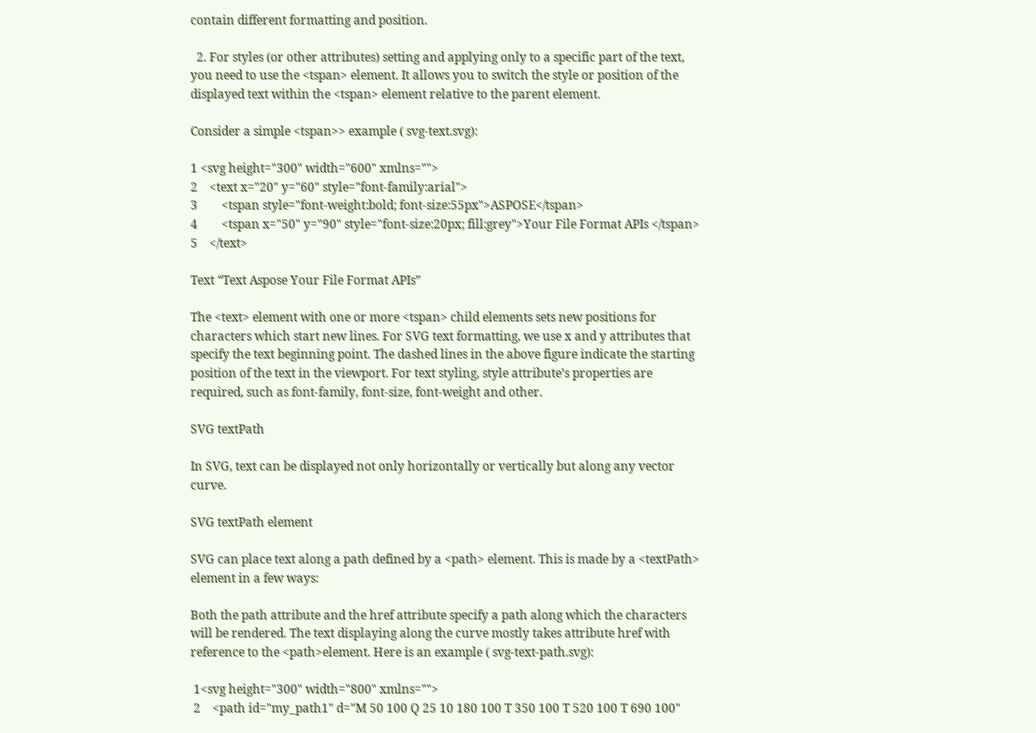contain different formatting and position.

  2. For styles (or other attributes) setting and applying only to a specific part of the text, you need to use the <tspan> element. It allows you to switch the style or position of the displayed text within the <tspan> element relative to the parent element.

Consider a simple <tspan>> example ( svg-text.svg):

1 <svg height="300" width="600" xmlns="">
2    <text x="20" y="60" style="font-family:arial">
3        <tspan style="font-weight:bold; font-size:55px">ASPOSE</tspan>
4        <tspan x="50" y="90" style="font-size:20px; fill:grey">Your File Format APIs </tspan>
5    </text>

Text “Text Aspose Your File Format APIs”

The <text> element with one or more <tspan> child elements sets new positions for characters which start new lines. For SVG text formatting, we use x and y attributes that specify the text beginning point. The dashed lines in the above figure indicate the starting position of the text in the viewport. For text styling, style attribute’s properties are required, such as font-family, font-size, font-weight and other.

SVG textPath

In SVG, text can be displayed not only horizontally or vertically but along any vector curve.

SVG textPath element

SVG can place text along a path defined by a <path> element. This is made by a <textPath> element in a few ways:

Both the path attribute and the href attribute specify a path along which the characters will be rendered. The text displaying along the curve mostly takes attribute href with reference to the <path>element. Here is an example ( svg-text-path.svg):

 1<svg height="300" width="800" xmlns="">
 2    <path id="my_path1" d="M 50 100 Q 25 10 180 100 T 350 100 T 520 100 T 690 100"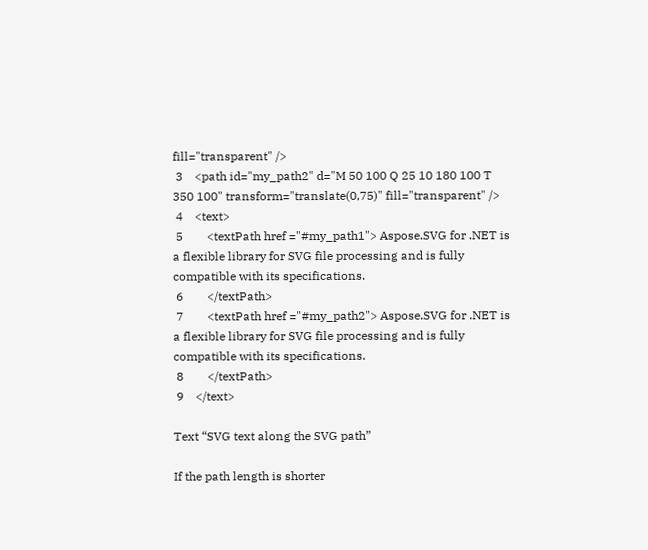fill="transparent" />
 3    <path id="my_path2" d="M 50 100 Q 25 10 180 100 T 350 100" transform="translate(0,75)" fill="transparent" />
 4    <text>
 5        <textPath href ="#my_path1"> Aspose.SVG for .NET is a flexible library for SVG file processing and is fully compatible with its specifications.
 6        </textPath>
 7        <textPath href ="#my_path2"> Aspose.SVG for .NET is a flexible library for SVG file processing and is fully compatible with its specifications.
 8        </textPath>
 9    </text>

Text “SVG text along the SVG path”

If the path length is shorter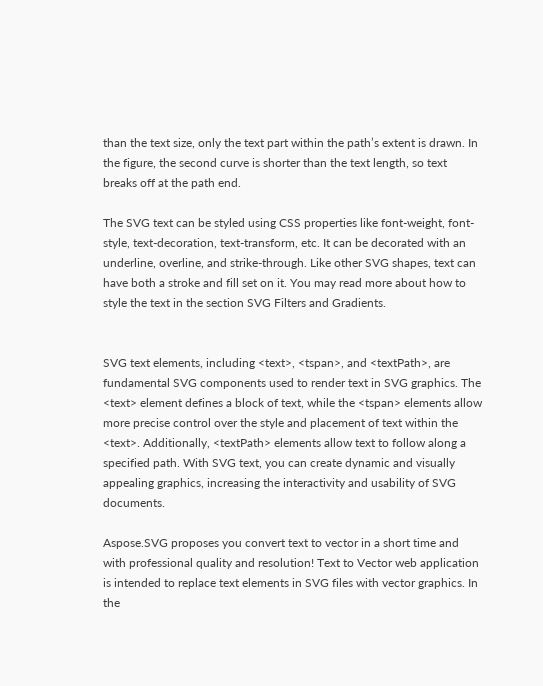than the text size, only the text part within the path’s extent is drawn. In the figure, the second curve is shorter than the text length, so text breaks off at the path end.

The SVG text can be styled using CSS properties like font-weight, font-style, text-decoration, text-transform, etc. It can be decorated with an underline, overline, and strike-through. Like other SVG shapes, text can have both a stroke and fill set on it. You may read more about how to style the text in the section SVG Filters and Gradients.


SVG text elements, including <text>, <tspan>, and <textPath>, are fundamental SVG components used to render text in SVG graphics. The <text> element defines a block of text, while the <tspan> elements allow more precise control over the style and placement of text within the <text>. Additionally, <textPath> elements allow text to follow along a specified path. With SVG text, you can create dynamic and visually appealing graphics, increasing the interactivity and usability of SVG documents.

Aspose.SVG proposes you convert text to vector in a short time and with professional quality and resolution! Text to Vector web application is intended to replace text elements in SVG files with vector graphics. In the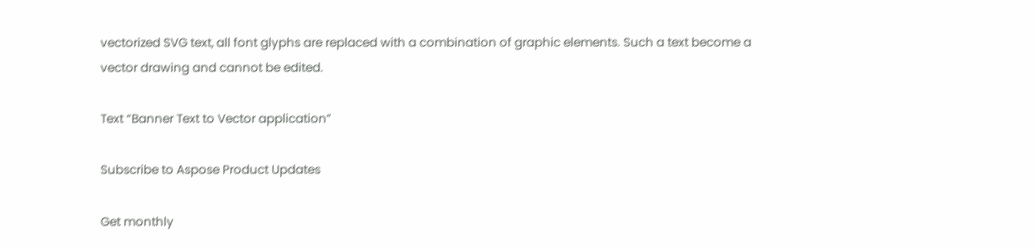vectorized SVG text, all font glyphs are replaced with a combination of graphic elements. Such a text become a vector drawing and cannot be edited.

Text “Banner Text to Vector application”

Subscribe to Aspose Product Updates

Get monthly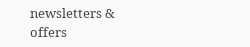newsletters & offers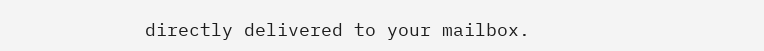directly delivered to your mailbox.